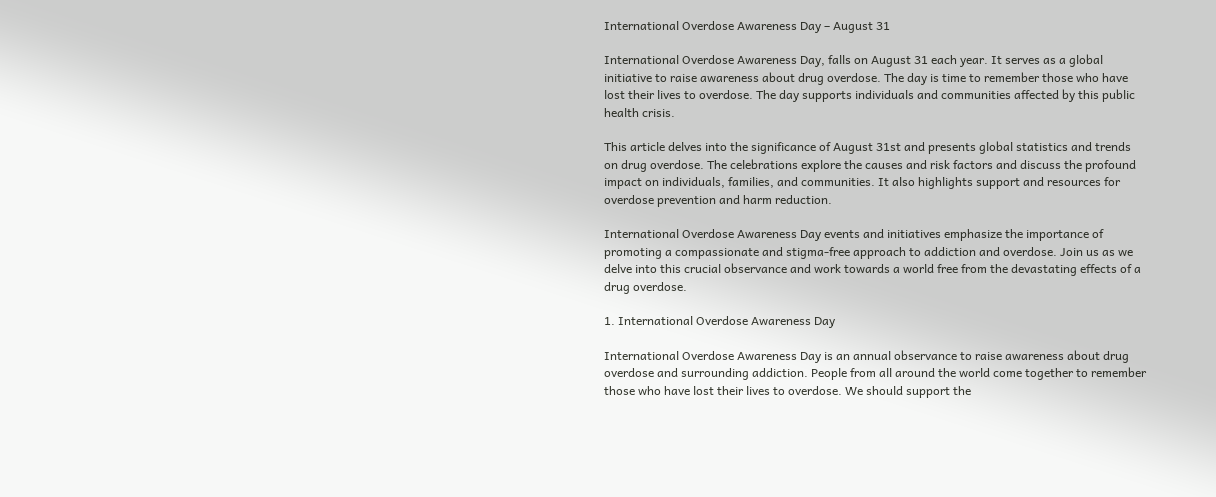International Overdose Awareness Day – August 31

International Overdose Awareness Day, falls on August 31 each year. It serves as a global initiative to raise awareness about drug overdose. The day is time to remember those who have lost their lives to overdose. The day supports individuals and communities affected by this public health crisis.

This article delves into the significance of August 31st and presents global statistics and trends on drug overdose. The celebrations explore the causes and risk factors and discuss the profound impact on individuals, families, and communities. It also highlights support and resources for overdose prevention and harm reduction.

International Overdose Awareness Day events and initiatives emphasize the importance of promoting a compassionate and stigma-free approach to addiction and overdose. Join us as we delve into this crucial observance and work towards a world free from the devastating effects of a drug overdose.

1. International Overdose Awareness Day

International Overdose Awareness Day is an annual observance to raise awareness about drug overdose and surrounding addiction. People from all around the world come together to remember those who have lost their lives to overdose. We should support the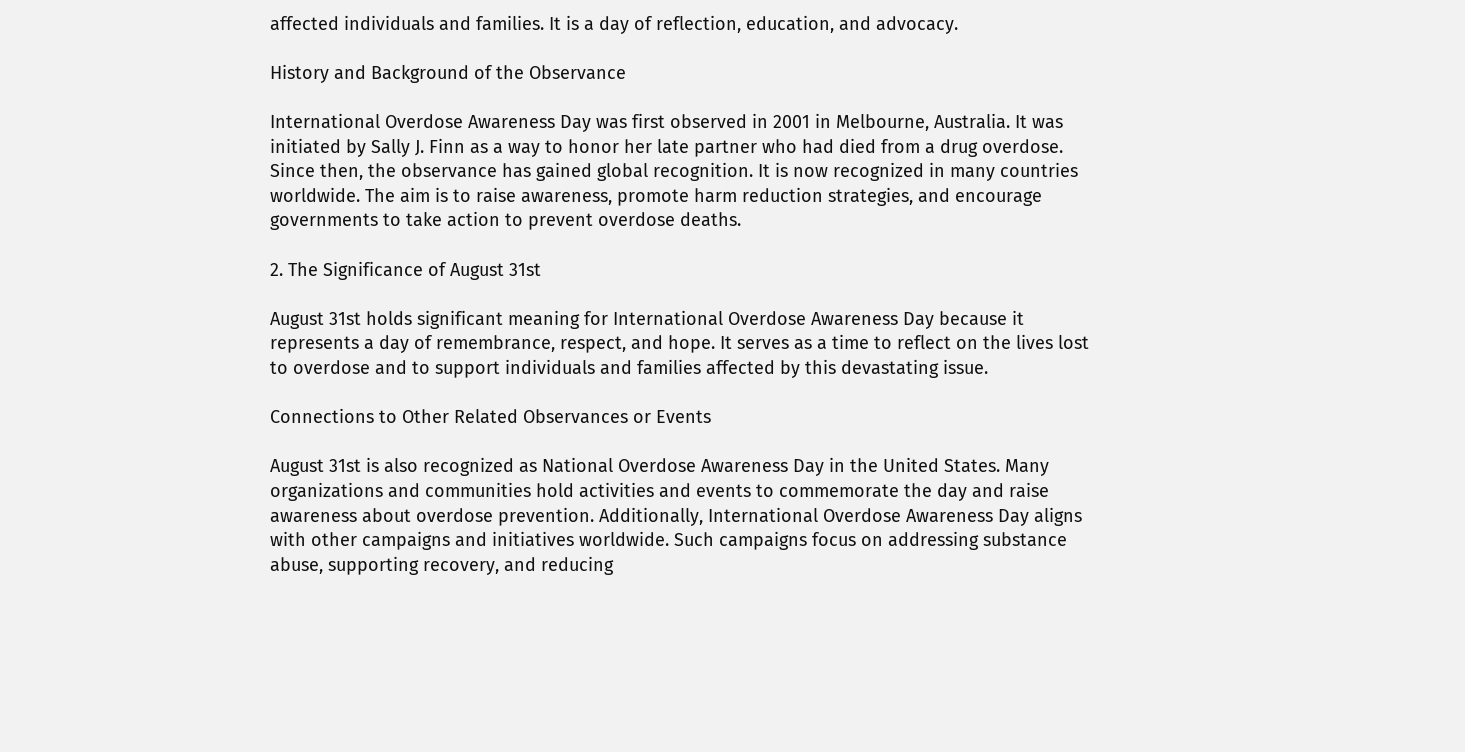affected individuals and families. It is a day of reflection, education, and advocacy.

History and Background of the Observance

International Overdose Awareness Day was first observed in 2001 in Melbourne, Australia. It was initiated by Sally J. Finn as a way to honor her late partner who had died from a drug overdose. Since then, the observance has gained global recognition. It is now recognized in many countries worldwide. The aim is to raise awareness, promote harm reduction strategies, and encourage governments to take action to prevent overdose deaths.

2. The Significance of August 31st

August 31st holds significant meaning for International Overdose Awareness Day because it represents a day of remembrance, respect, and hope. It serves as a time to reflect on the lives lost to overdose and to support individuals and families affected by this devastating issue.

Connections to Other Related Observances or Events

August 31st is also recognized as National Overdose Awareness Day in the United States. Many organizations and communities hold activities and events to commemorate the day and raise awareness about overdose prevention. Additionally, International Overdose Awareness Day aligns with other campaigns and initiatives worldwide. Such campaigns focus on addressing substance abuse, supporting recovery, and reducing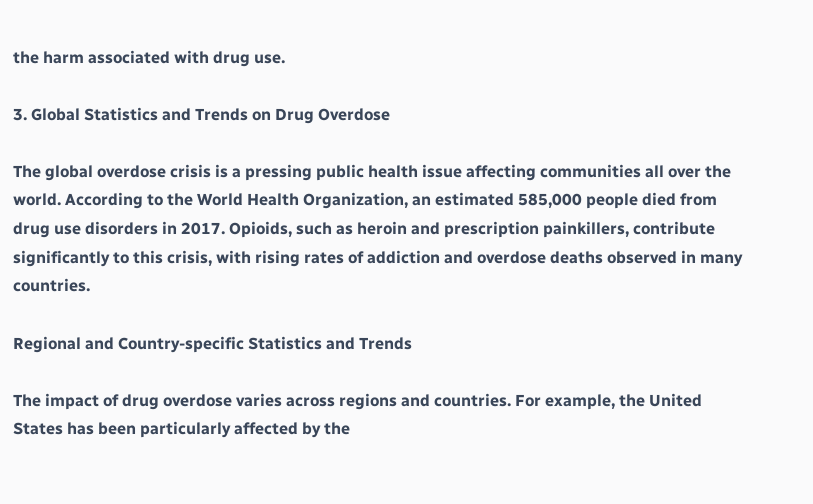the harm associated with drug use.

3. Global Statistics and Trends on Drug Overdose

The global overdose crisis is a pressing public health issue affecting communities all over the world. According to the World Health Organization, an estimated 585,000 people died from drug use disorders in 2017. Opioids, such as heroin and prescription painkillers, contribute significantly to this crisis, with rising rates of addiction and overdose deaths observed in many countries.

Regional and Country-specific Statistics and Trends

The impact of drug overdose varies across regions and countries. For example, the United States has been particularly affected by the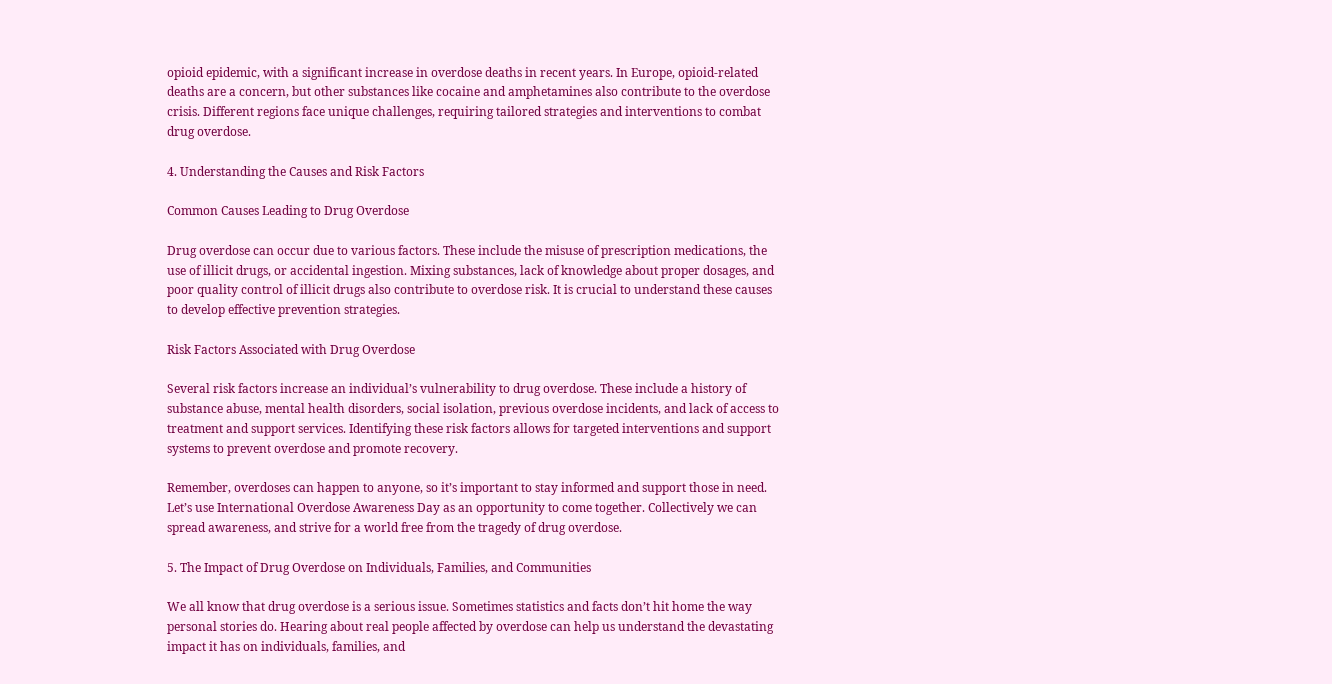opioid epidemic, with a significant increase in overdose deaths in recent years. In Europe, opioid-related deaths are a concern, but other substances like cocaine and amphetamines also contribute to the overdose crisis. Different regions face unique challenges, requiring tailored strategies and interventions to combat drug overdose.

4. Understanding the Causes and Risk Factors

Common Causes Leading to Drug Overdose

Drug overdose can occur due to various factors. These include the misuse of prescription medications, the use of illicit drugs, or accidental ingestion. Mixing substances, lack of knowledge about proper dosages, and poor quality control of illicit drugs also contribute to overdose risk. It is crucial to understand these causes to develop effective prevention strategies.

Risk Factors Associated with Drug Overdose

Several risk factors increase an individual’s vulnerability to drug overdose. These include a history of substance abuse, mental health disorders, social isolation, previous overdose incidents, and lack of access to treatment and support services. Identifying these risk factors allows for targeted interventions and support systems to prevent overdose and promote recovery.

Remember, overdoses can happen to anyone, so it’s important to stay informed and support those in need. Let’s use International Overdose Awareness Day as an opportunity to come together. Collectively we can spread awareness, and strive for a world free from the tragedy of drug overdose.

5. The Impact of Drug Overdose on Individuals, Families, and Communities

We all know that drug overdose is a serious issue. Sometimes statistics and facts don’t hit home the way personal stories do. Hearing about real people affected by overdose can help us understand the devastating impact it has on individuals, families, and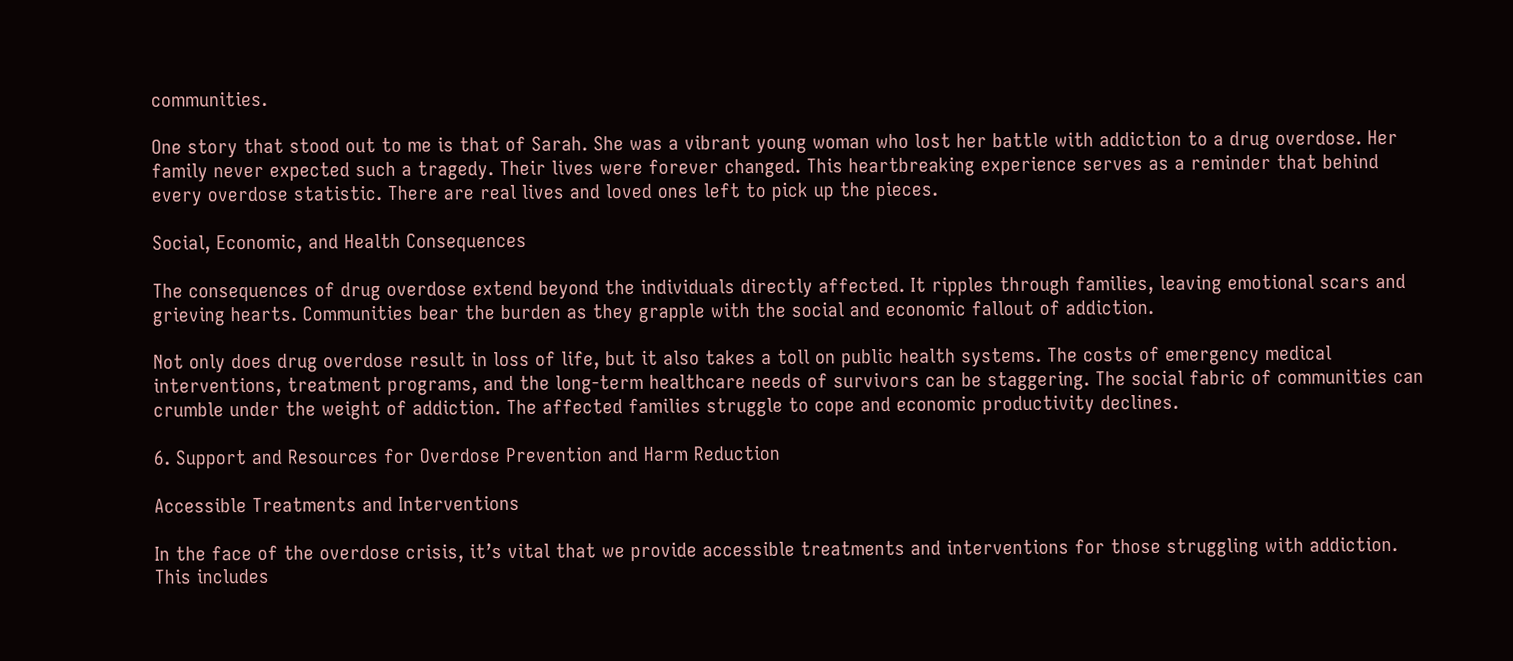communities.

One story that stood out to me is that of Sarah. She was a vibrant young woman who lost her battle with addiction to a drug overdose. Her family never expected such a tragedy. Their lives were forever changed. This heartbreaking experience serves as a reminder that behind every overdose statistic. There are real lives and loved ones left to pick up the pieces.

Social, Economic, and Health Consequences

The consequences of drug overdose extend beyond the individuals directly affected. It ripples through families, leaving emotional scars and grieving hearts. Communities bear the burden as they grapple with the social and economic fallout of addiction.

Not only does drug overdose result in loss of life, but it also takes a toll on public health systems. The costs of emergency medical interventions, treatment programs, and the long-term healthcare needs of survivors can be staggering. The social fabric of communities can crumble under the weight of addiction. The affected families struggle to cope and economic productivity declines.

6. Support and Resources for Overdose Prevention and Harm Reduction

Accessible Treatments and Interventions

In the face of the overdose crisis, it’s vital that we provide accessible treatments and interventions for those struggling with addiction. This includes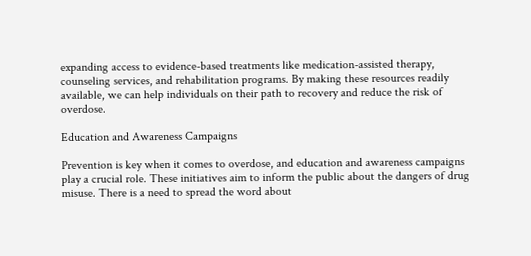expanding access to evidence-based treatments like medication-assisted therapy, counseling services, and rehabilitation programs. By making these resources readily available, we can help individuals on their path to recovery and reduce the risk of overdose.

Education and Awareness Campaigns

Prevention is key when it comes to overdose, and education and awareness campaigns play a crucial role. These initiatives aim to inform the public about the dangers of drug misuse. There is a need to spread the word about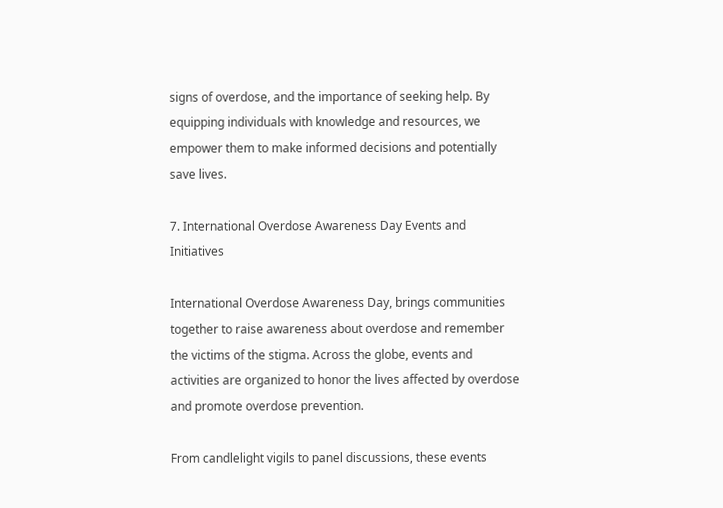signs of overdose, and the importance of seeking help. By equipping individuals with knowledge and resources, we empower them to make informed decisions and potentially save lives.

7. International Overdose Awareness Day Events and Initiatives

International Overdose Awareness Day, brings communities together to raise awareness about overdose and remember the victims of the stigma. Across the globe, events and activities are organized to honor the lives affected by overdose and promote overdose prevention.

From candlelight vigils to panel discussions, these events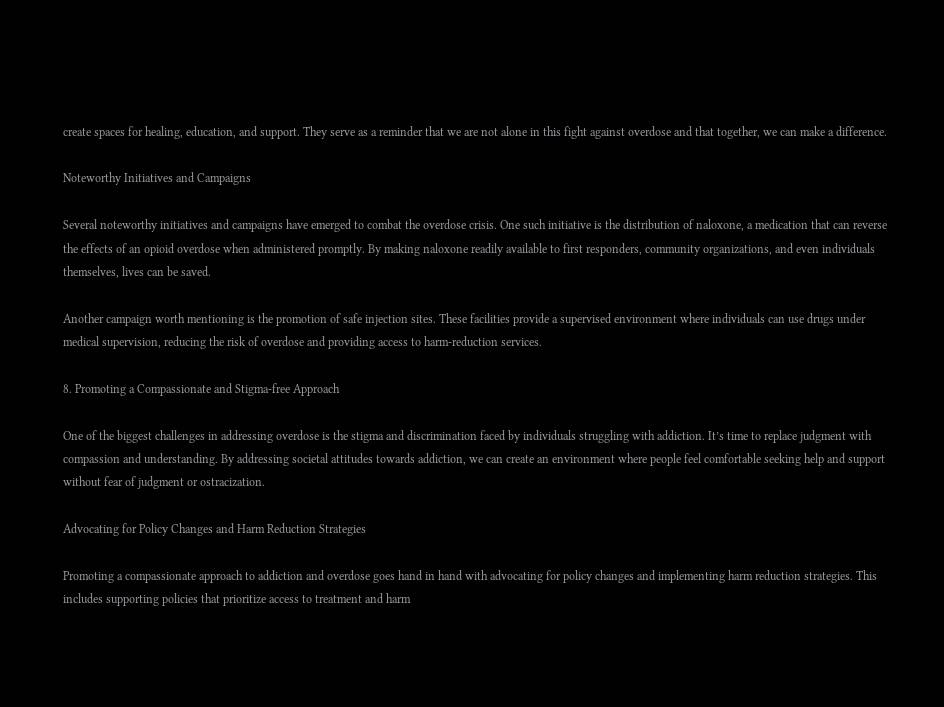create spaces for healing, education, and support. They serve as a reminder that we are not alone in this fight against overdose and that together, we can make a difference.

Noteworthy Initiatives and Campaigns

Several noteworthy initiatives and campaigns have emerged to combat the overdose crisis. One such initiative is the distribution of naloxone, a medication that can reverse the effects of an opioid overdose when administered promptly. By making naloxone readily available to first responders, community organizations, and even individuals themselves, lives can be saved.

Another campaign worth mentioning is the promotion of safe injection sites. These facilities provide a supervised environment where individuals can use drugs under medical supervision, reducing the risk of overdose and providing access to harm-reduction services.

8. Promoting a Compassionate and Stigma-free Approach

One of the biggest challenges in addressing overdose is the stigma and discrimination faced by individuals struggling with addiction. It’s time to replace judgment with compassion and understanding. By addressing societal attitudes towards addiction, we can create an environment where people feel comfortable seeking help and support without fear of judgment or ostracization.

Advocating for Policy Changes and Harm Reduction Strategies

Promoting a compassionate approach to addiction and overdose goes hand in hand with advocating for policy changes and implementing harm reduction strategies. This includes supporting policies that prioritize access to treatment and harm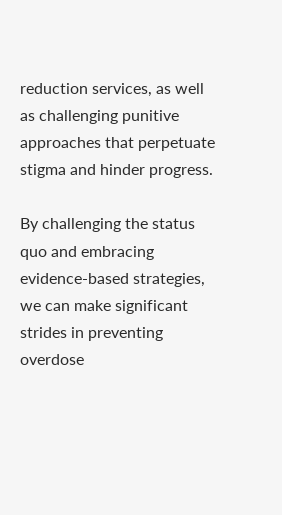reduction services, as well as challenging punitive approaches that perpetuate stigma and hinder progress.

By challenging the status quo and embracing evidence-based strategies, we can make significant strides in preventing overdose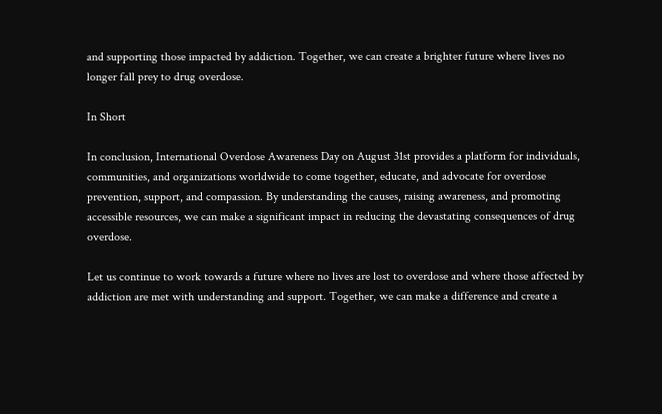and supporting those impacted by addiction. Together, we can create a brighter future where lives no longer fall prey to drug overdose.

In Short

In conclusion, International Overdose Awareness Day on August 31st provides a platform for individuals, communities, and organizations worldwide to come together, educate, and advocate for overdose prevention, support, and compassion. By understanding the causes, raising awareness, and promoting accessible resources, we can make a significant impact in reducing the devastating consequences of drug overdose.

Let us continue to work towards a future where no lives are lost to overdose and where those affected by addiction are met with understanding and support. Together, we can make a difference and create a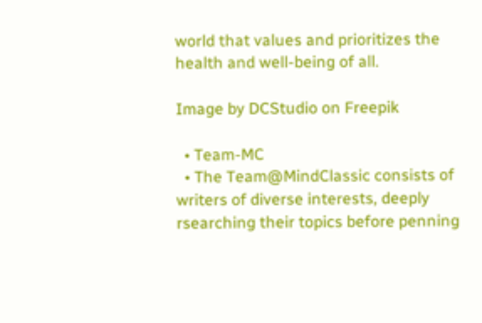world that values and prioritizes the health and well-being of all.

Image by DCStudio on Freepik

  • Team-MC
  • The Team@MindClassic consists of writers of diverse interests, deeply rsearching their topics before penning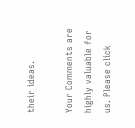their ideas.

Your Comments are highly valuable for us. Please click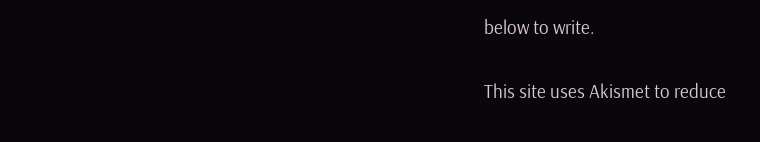below to write.

This site uses Akismet to reduce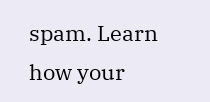spam. Learn how your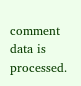comment data is processed.